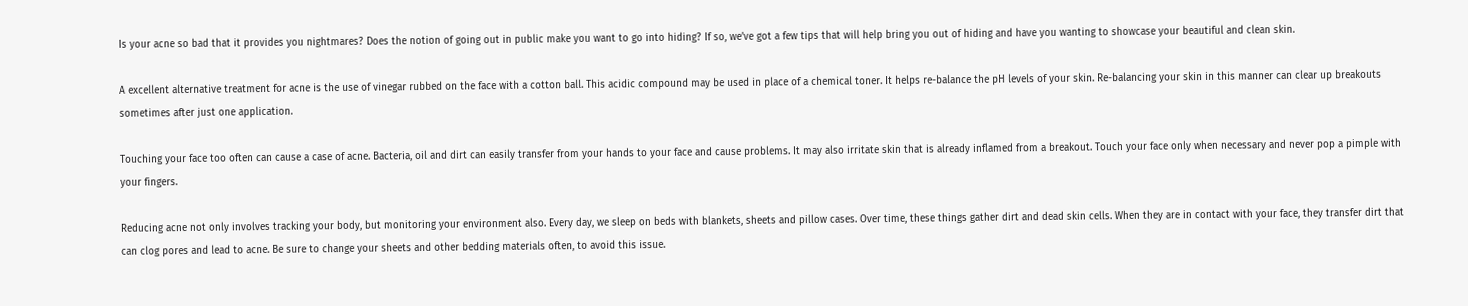Is your acne so bad that it provides you nightmares? Does the notion of going out in public make you want to go into hiding? If so, we’ve got a few tips that will help bring you out of hiding and have you wanting to showcase your beautiful and clean skin.

A excellent alternative treatment for acne is the use of vinegar rubbed on the face with a cotton ball. This acidic compound may be used in place of a chemical toner. It helps re-balance the pH levels of your skin. Re-balancing your skin in this manner can clear up breakouts sometimes after just one application.

Touching your face too often can cause a case of acne. Bacteria, oil and dirt can easily transfer from your hands to your face and cause problems. It may also irritate skin that is already inflamed from a breakout. Touch your face only when necessary and never pop a pimple with your fingers.

Reducing acne not only involves tracking your body, but monitoring your environment also. Every day, we sleep on beds with blankets, sheets and pillow cases. Over time, these things gather dirt and dead skin cells. When they are in contact with your face, they transfer dirt that can clog pores and lead to acne. Be sure to change your sheets and other bedding materials often, to avoid this issue.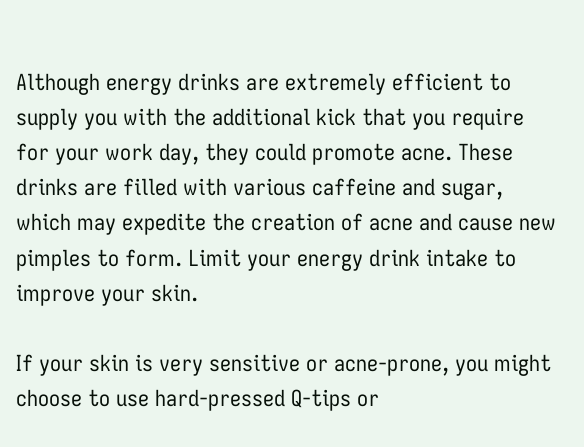Although energy drinks are extremely efficient to supply you with the additional kick that you require for your work day, they could promote acne. These drinks are filled with various caffeine and sugar, which may expedite the creation of acne and cause new pimples to form. Limit your energy drink intake to improve your skin.

If your skin is very sensitive or acne-prone, you might choose to use hard-pressed Q-tips or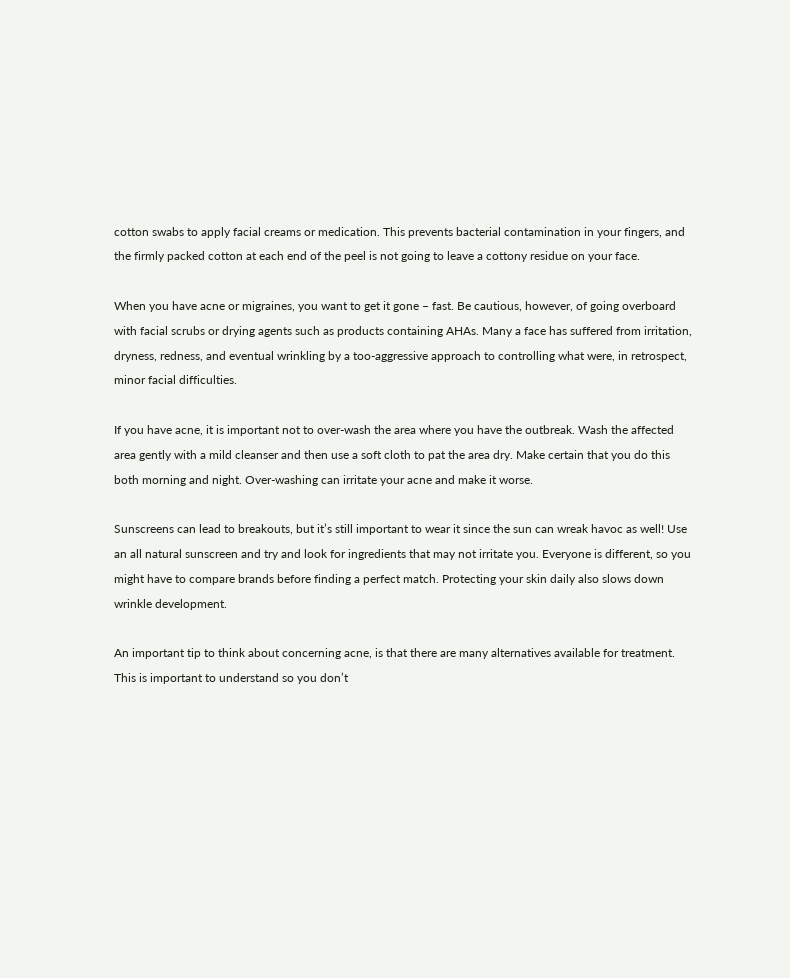cotton swabs to apply facial creams or medication. This prevents bacterial contamination in your fingers, and the firmly packed cotton at each end of the peel is not going to leave a cottony residue on your face.

When you have acne or migraines, you want to get it gone – fast. Be cautious, however, of going overboard with facial scrubs or drying agents such as products containing AHAs. Many a face has suffered from irritation, dryness, redness, and eventual wrinkling by a too-aggressive approach to controlling what were, in retrospect, minor facial difficulties.

If you have acne, it is important not to over-wash the area where you have the outbreak. Wash the affected area gently with a mild cleanser and then use a soft cloth to pat the area dry. Make certain that you do this both morning and night. Over-washing can irritate your acne and make it worse.

Sunscreens can lead to breakouts, but it’s still important to wear it since the sun can wreak havoc as well! Use an all natural sunscreen and try and look for ingredients that may not irritate you. Everyone is different, so you might have to compare brands before finding a perfect match. Protecting your skin daily also slows down wrinkle development.

An important tip to think about concerning acne, is that there are many alternatives available for treatment. This is important to understand so you don’t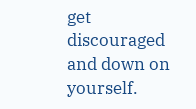get discouraged and down on yourself.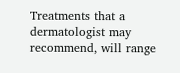Treatments that a dermatologist may recommend, will range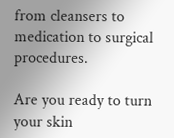from cleansers to medication to surgical procedures.

Are you ready to turn your skin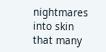nightmares into skin that many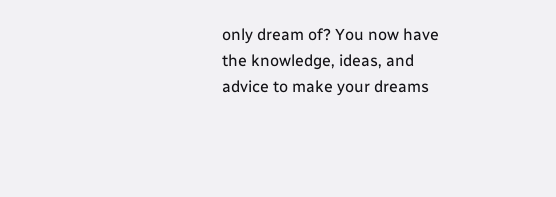only dream of? You now have the knowledge, ideas, and advice to make your dreams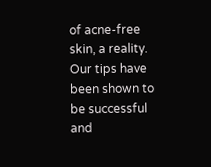of acne-free skin, a reality. Our tips have been shown to be successful and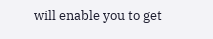will enable you to get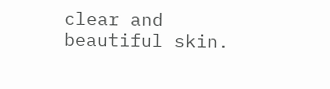clear and beautiful skin.